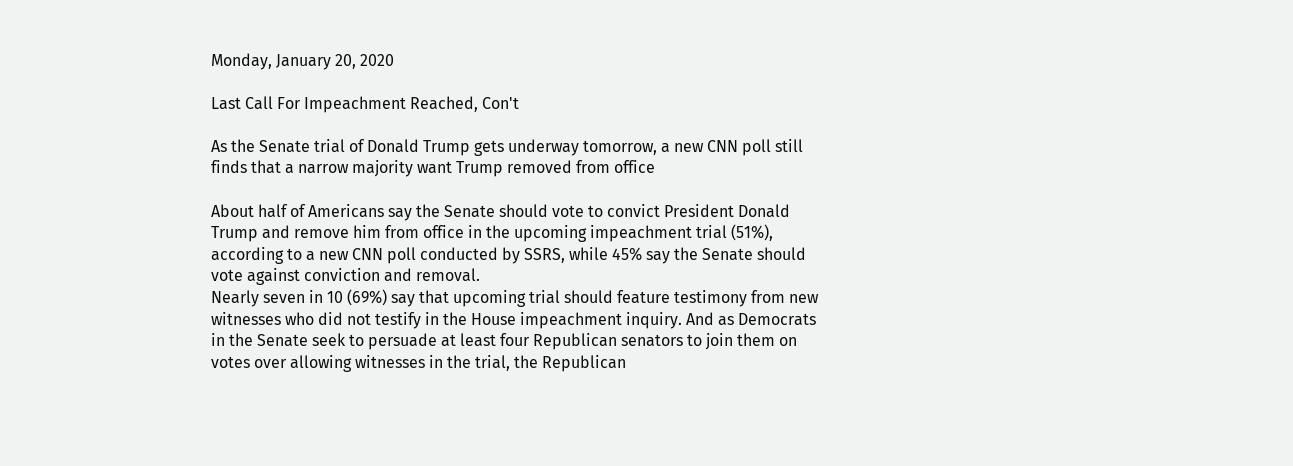Monday, January 20, 2020

Last Call For Impeachment Reached, Con't

As the Senate trial of Donald Trump gets underway tomorrow, a new CNN poll still finds that a narrow majority want Trump removed from office

About half of Americans say the Senate should vote to convict President Donald Trump and remove him from office in the upcoming impeachment trial (51%), according to a new CNN poll conducted by SSRS, while 45% say the Senate should vote against conviction and removal.
Nearly seven in 10 (69%) say that upcoming trial should feature testimony from new witnesses who did not testify in the House impeachment inquiry. And as Democrats in the Senate seek to persuade at least four Republican senators to join them on votes over allowing witnesses in the trial, the Republican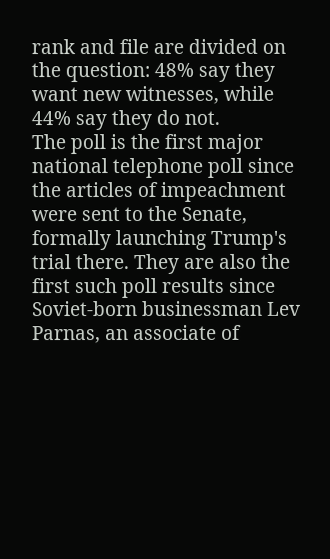rank and file are divided on the question: 48% say they want new witnesses, while 44% say they do not.
The poll is the first major national telephone poll since the articles of impeachment were sent to the Senate, formally launching Trump's trial there. They are also the first such poll results since Soviet-born businessman Lev Parnas, an associate of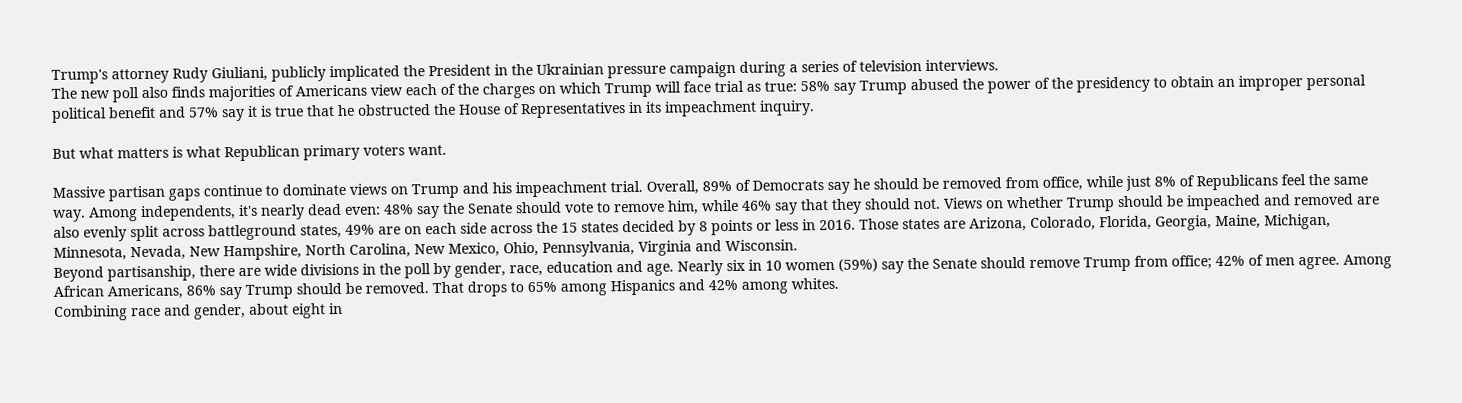Trump's attorney Rudy Giuliani, publicly implicated the President in the Ukrainian pressure campaign during a series of television interviews.
The new poll also finds majorities of Americans view each of the charges on which Trump will face trial as true: 58% say Trump abused the power of the presidency to obtain an improper personal political benefit and 57% say it is true that he obstructed the House of Representatives in its impeachment inquiry.

But what matters is what Republican primary voters want.

Massive partisan gaps continue to dominate views on Trump and his impeachment trial. Overall, 89% of Democrats say he should be removed from office, while just 8% of Republicans feel the same way. Among independents, it's nearly dead even: 48% say the Senate should vote to remove him, while 46% say that they should not. Views on whether Trump should be impeached and removed are also evenly split across battleground states, 49% are on each side across the 15 states decided by 8 points or less in 2016. Those states are Arizona, Colorado, Florida, Georgia, Maine, Michigan, Minnesota, Nevada, New Hampshire, North Carolina, New Mexico, Ohio, Pennsylvania, Virginia and Wisconsin.
Beyond partisanship, there are wide divisions in the poll by gender, race, education and age. Nearly six in 10 women (59%) say the Senate should remove Trump from office; 42% of men agree. Among African Americans, 86% say Trump should be removed. That drops to 65% among Hispanics and 42% among whites.
Combining race and gender, about eight in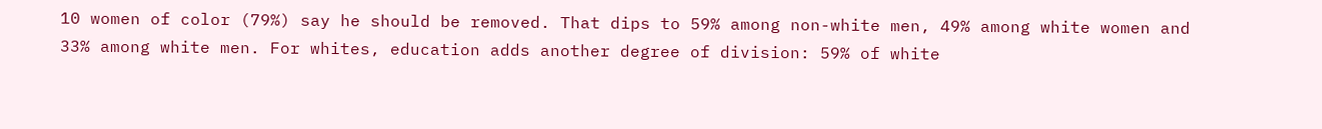10 women of color (79%) say he should be removed. That dips to 59% among non-white men, 49% among white women and 33% among white men. For whites, education adds another degree of division: 59% of white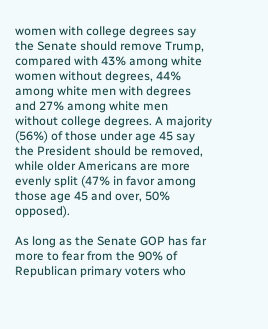women with college degrees say the Senate should remove Trump, compared with 43% among white women without degrees, 44% among white men with degrees and 27% among white men without college degrees. A majority (56%) of those under age 45 say the President should be removed, while older Americans are more evenly split (47% in favor among those age 45 and over, 50% opposed).

As long as the Senate GOP has far more to fear from the 90% of Republican primary voters who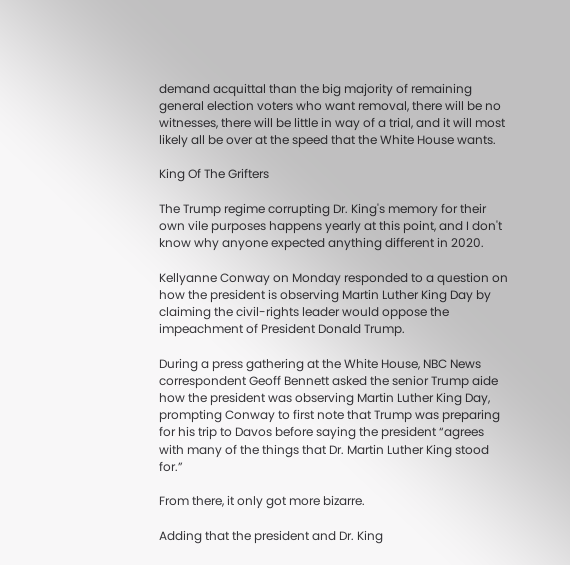demand acquittal than the big majority of remaining general election voters who want removal, there will be no witnesses, there will be little in way of a trial, and it will most likely all be over at the speed that the White House wants.

King Of The Grifters

The Trump regime corrupting Dr. King's memory for their own vile purposes happens yearly at this point, and I don't know why anyone expected anything different in 2020.

Kellyanne Conway on Monday responded to a question on how the president is observing Martin Luther King Day by claiming the civil-rights leader would oppose the impeachment of President Donald Trump.

During a press gathering at the White House, NBC News correspondent Geoff Bennett asked the senior Trump aide how the president was observing Martin Luther King Day, prompting Conway to first note that Trump was preparing for his trip to Davos before saying the president “agrees with many of the things that Dr. Martin Luther King stood for.”

From there, it only got more bizarre.

Adding that the president and Dr. King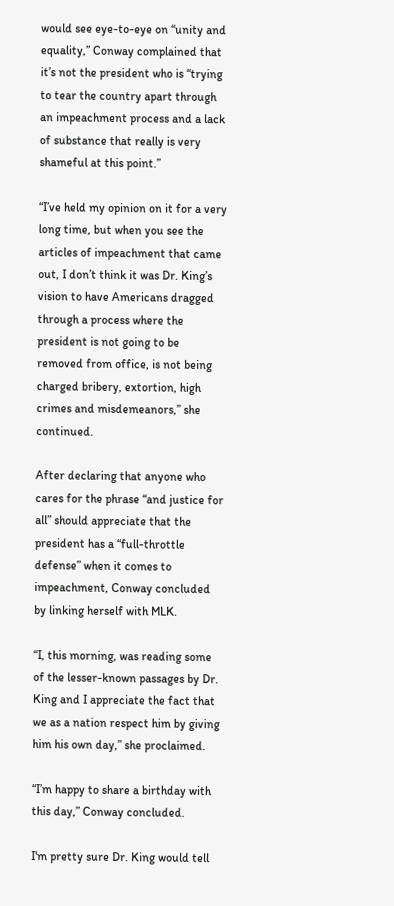would see eye-to-eye on “unity and equality,” Conway complained that it’s not the president who is “trying to tear the country apart through an impeachment process and a lack of substance that really is very shameful at this point.”

“I’ve held my opinion on it for a very long time, but when you see the articles of impeachment that came out, I don’t think it was Dr. King’s vision to have Americans dragged through a process where the president is not going to be removed from office, is not being charged bribery, extortion, high crimes and misdemeanors,” she continued.

After declaring that anyone who cares for the phrase “and justice for all” should appreciate that the president has a “full-throttle defense” when it comes to impeachment, Conway concluded by linking herself with MLK.

“I, this morning, was reading some of the lesser-known passages by Dr. King and I appreciate the fact that we as a nation respect him by giving him his own day,” she proclaimed.

“I’m happy to share a birthday with this day,” Conway concluded.

I'm pretty sure Dr. King would tell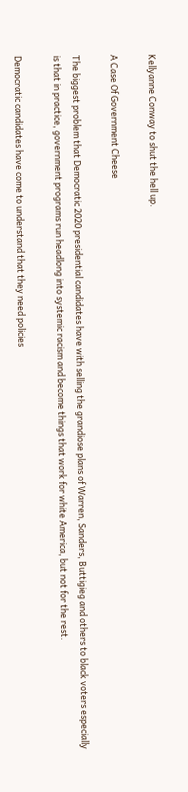Kellyanne Conway to shut the hell up.

A Case Of Government Cheese

The biggest problem that Democratic 2020 presidential candidates have with selling the grandiose plans of Warren, Sanders, Buttigieg and others to black voters especially is that in practice, government programs run headlong into systemic racism and become things that work for white America, but not for the rest.

Democratic candidates have come to understand that they need policies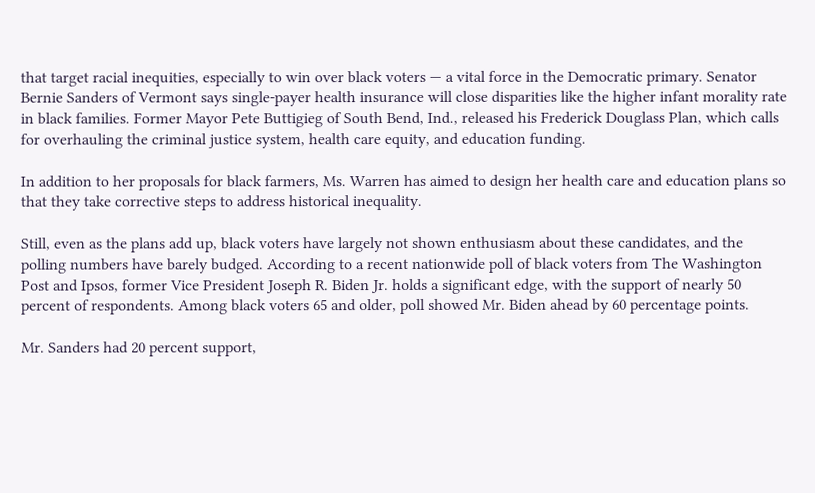that target racial inequities, especially to win over black voters — a vital force in the Democratic primary. Senator Bernie Sanders of Vermont says single-payer health insurance will close disparities like the higher infant morality rate in black families. Former Mayor Pete Buttigieg of South Bend, Ind., released his Frederick Douglass Plan, which calls for overhauling the criminal justice system, health care equity, and education funding.

In addition to her proposals for black farmers, Ms. Warren has aimed to design her health care and education plans so that they take corrective steps to address historical inequality.

Still, even as the plans add up, black voters have largely not shown enthusiasm about these candidates, and the polling numbers have barely budged. According to a recent nationwide poll of black voters from The Washington Post and Ipsos, former Vice President Joseph R. Biden Jr. holds a significant edge, with the support of nearly 50 percent of respondents. Among black voters 65 and older, poll showed Mr. Biden ahead by 60 percentage points.

Mr. Sanders had 20 percent support,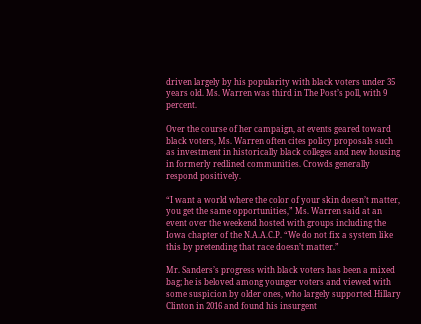driven largely by his popularity with black voters under 35 years old. Ms. Warren was third in The Post’s poll, with 9 percent.

Over the course of her campaign, at events geared toward black voters, Ms. Warren often cites policy proposals such as investment in historically black colleges and new housing in formerly redlined communities. Crowds generally respond positively.

“I want a world where the color of your skin doesn’t matter, you get the same opportunities,” Ms. Warren said at an event over the weekend hosted with groups including the Iowa chapter of the N.A.A.C.P. “We do not fix a system like this by pretending that race doesn’t matter.”

Mr. Sanders’s progress with black voters has been a mixed bag; he is beloved among younger voters and viewed with some suspicion by older ones, who largely supported Hillary Clinton in 2016 and found his insurgent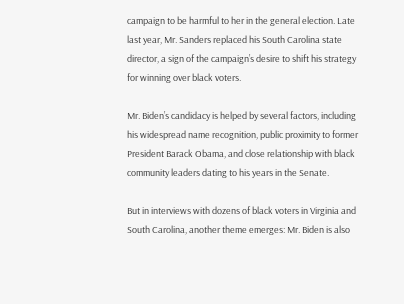campaign to be harmful to her in the general election. Late last year, Mr. Sanders replaced his South Carolina state director, a sign of the campaign’s desire to shift his strategy for winning over black voters.

Mr. Biden’s candidacy is helped by several factors, including his widespread name recognition, public proximity to former President Barack Obama, and close relationship with black community leaders dating to his years in the Senate.

But in interviews with dozens of black voters in Virginia and South Carolina, another theme emerges: Mr. Biden is also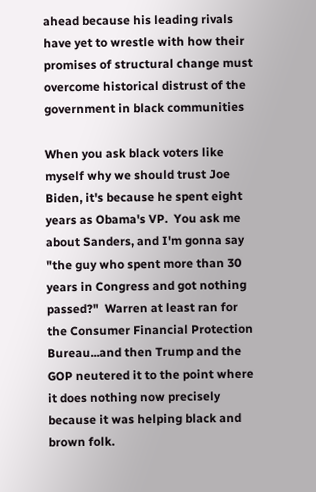ahead because his leading rivals have yet to wrestle with how their promises of structural change must overcome historical distrust of the government in black communities

When you ask black voters like myself why we should trust Joe Biden, it's because he spent eight years as Obama's VP.  You ask me about Sanders, and I'm gonna say "the guy who spent more than 30 years in Congress and got nothing passed?"  Warren at least ran for the Consumer Financial Protection Bureau...and then Trump and the GOP neutered it to the point where it does nothing now precisely because it was helping black and brown folk.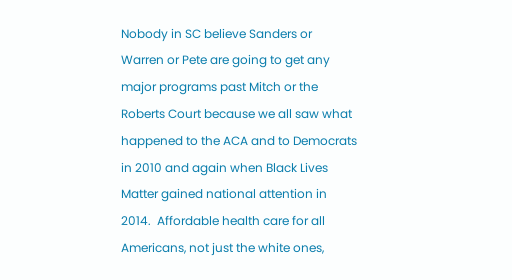Nobody in SC believe Sanders or Warren or Pete are going to get any major programs past Mitch or the Roberts Court because we all saw what happened to the ACA and to Democrats in 2010 and again when Black Lives Matter gained national attention in 2014.  Affordable health care for all Americans, not just the white ones,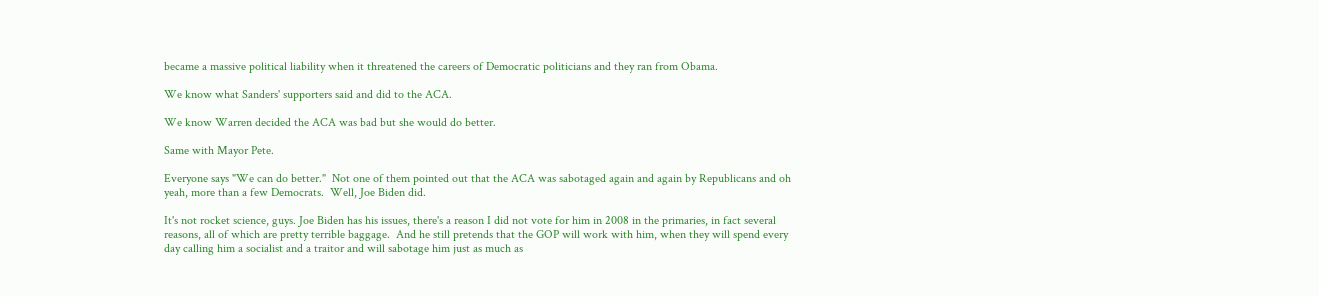became a massive political liability when it threatened the careers of Democratic politicians and they ran from Obama.

We know what Sanders' supporters said and did to the ACA.

We know Warren decided the ACA was bad but she would do better.

Same with Mayor Pete.

Everyone says "We can do better."  Not one of them pointed out that the ACA was sabotaged again and again by Republicans and oh yeah, more than a few Democrats.  Well, Joe Biden did.

It's not rocket science, guys. Joe Biden has his issues, there's a reason I did not vote for him in 2008 in the primaries, in fact several reasons, all of which are pretty terrible baggage.  And he still pretends that the GOP will work with him, when they will spend every day calling him a socialist and a traitor and will sabotage him just as much as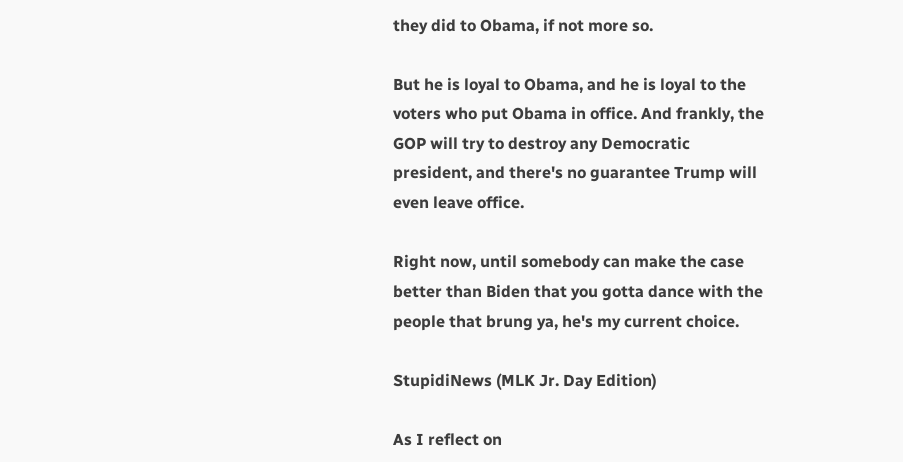they did to Obama, if not more so.

But he is loyal to Obama, and he is loyal to the voters who put Obama in office. And frankly, the GOP will try to destroy any Democratic president, and there's no guarantee Trump will even leave office.

Right now, until somebody can make the case better than Biden that you gotta dance with the people that brung ya, he's my current choice.

StupidiNews (MLK Jr. Day Edition)

As I reflect on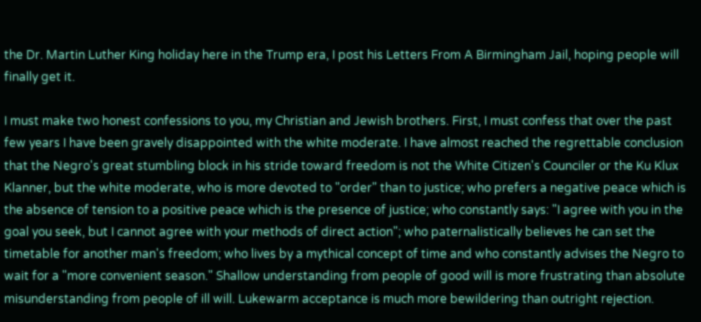the Dr. Martin Luther King holiday here in the Trump era, I post his Letters From A Birmingham Jail, hoping people will finally get it.

I must make two honest confessions to you, my Christian and Jewish brothers. First, I must confess that over the past few years I have been gravely disappointed with the white moderate. I have almost reached the regrettable conclusion that the Negro's great stumbling block in his stride toward freedom is not the White Citizen's Counciler or the Ku Klux Klanner, but the white moderate, who is more devoted to "order" than to justice; who prefers a negative peace which is the absence of tension to a positive peace which is the presence of justice; who constantly says: "I agree with you in the goal you seek, but I cannot agree with your methods of direct action"; who paternalistically believes he can set the timetable for another man's freedom; who lives by a mythical concept of time and who constantly advises the Negro to wait for a "more convenient season." Shallow understanding from people of good will is more frustrating than absolute misunderstanding from people of ill will. Lukewarm acceptance is much more bewildering than outright rejection.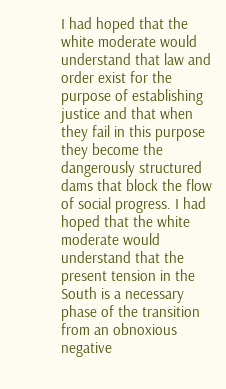I had hoped that the white moderate would understand that law and order exist for the purpose of establishing justice and that when they fail in this purpose they become the dangerously structured dams that block the flow of social progress. I had hoped that the white moderate would understand that the present tension in the South is a necessary phase of the transition from an obnoxious negative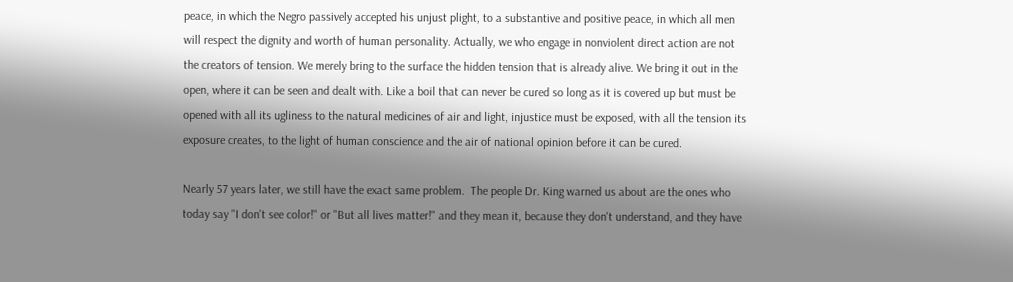peace, in which the Negro passively accepted his unjust plight, to a substantive and positive peace, in which all men will respect the dignity and worth of human personality. Actually, we who engage in nonviolent direct action are not the creators of tension. We merely bring to the surface the hidden tension that is already alive. We bring it out in the open, where it can be seen and dealt with. Like a boil that can never be cured so long as it is covered up but must be opened with all its ugliness to the natural medicines of air and light, injustice must be exposed, with all the tension its exposure creates, to the light of human conscience and the air of national opinion before it can be cured.

Nearly 57 years later, we still have the exact same problem.  The people Dr. King warned us about are the ones who today say "I don't see color!" or "But all lives matter!" and they mean it, because they don't understand, and they have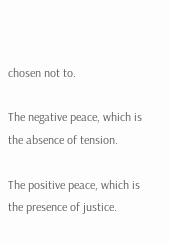chosen not to.

The negative peace, which is the absence of tension.

The positive peace, which is the presence of justice.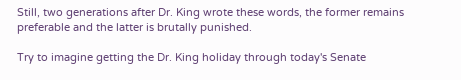Still, two generations after Dr. King wrote these words, the former remains preferable and the latter is brutally punished.

Try to imagine getting the Dr. King holiday through today's Senate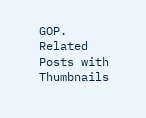GOP.
Related Posts with Thumbnails